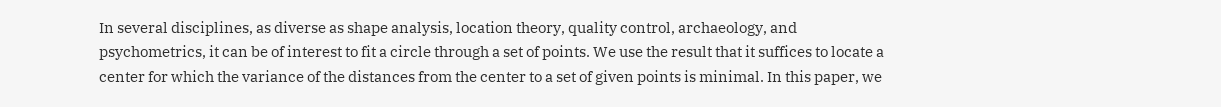In several disciplines, as diverse as shape analysis, location theory, quality control, archaeology, and psychometrics, it can be of interest to fit a circle through a set of points. We use the result that it suffices to locate a center for which the variance of the distances from the center to a set of given points is minimal. In this paper, we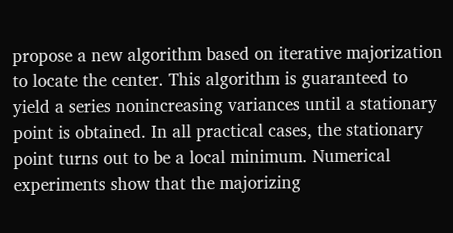propose a new algorithm based on iterative majorization to locate the center. This algorithm is guaranteed to yield a series nonincreasing variances until a stationary point is obtained. In all practical cases, the stationary point turns out to be a local minimum. Numerical experiments show that the majorizing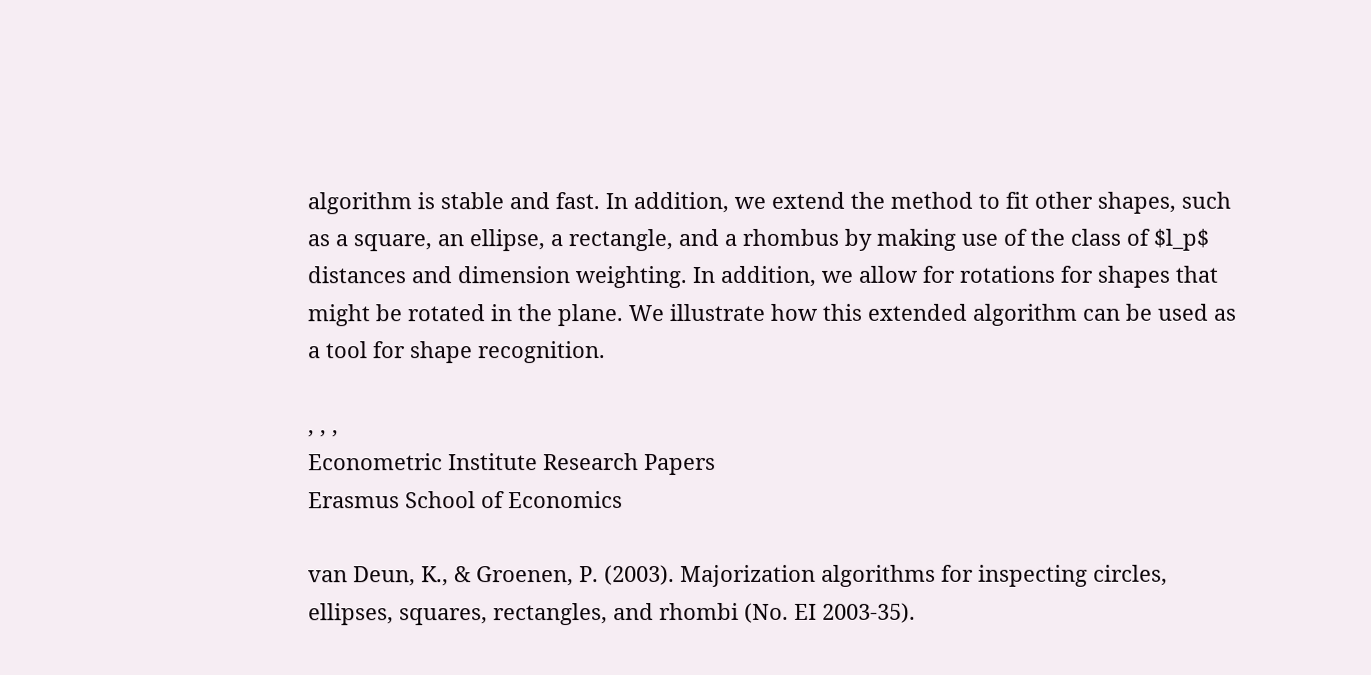algorithm is stable and fast. In addition, we extend the method to fit other shapes, such as a square, an ellipse, a rectangle, and a rhombus by making use of the class of $l_p$ distances and dimension weighting. In addition, we allow for rotations for shapes that might be rotated in the plane. We illustrate how this extended algorithm can be used as a tool for shape recognition.

, , ,
Econometric Institute Research Papers
Erasmus School of Economics

van Deun, K., & Groenen, P. (2003). Majorization algorithms for inspecting circles, ellipses, squares, rectangles, and rhombi (No. EI 2003-35).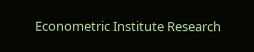Econometric Institute Research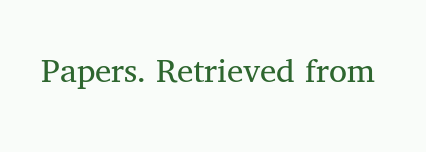Papers. Retrieved from